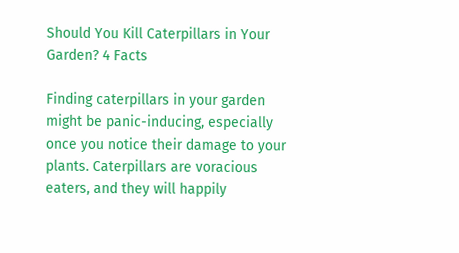Should You Kill Caterpillars in Your Garden? 4 Facts

Finding caterpillars in your garden might be panic-inducing, especially once you notice their damage to your plants. Caterpillars are voracious eaters, and they will happily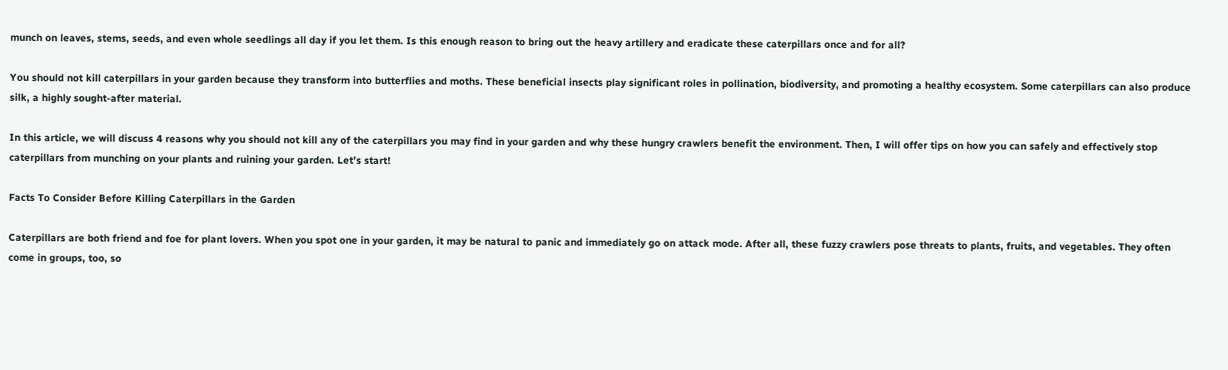munch on leaves, stems, seeds, and even whole seedlings all day if you let them. Is this enough reason to bring out the heavy artillery and eradicate these caterpillars once and for all?

You should not kill caterpillars in your garden because they transform into butterflies and moths. These beneficial insects play significant roles in pollination, biodiversity, and promoting a healthy ecosystem. Some caterpillars can also produce silk, a highly sought-after material.

In this article, we will discuss 4 reasons why you should not kill any of the caterpillars you may find in your garden and why these hungry crawlers benefit the environment. Then, I will offer tips on how you can safely and effectively stop caterpillars from munching on your plants and ruining your garden. Let’s start!

Facts To Consider Before Killing Caterpillars in the Garden

Caterpillars are both friend and foe for plant lovers. When you spot one in your garden, it may be natural to panic and immediately go on attack mode. After all, these fuzzy crawlers pose threats to plants, fruits, and vegetables. They often come in groups, too, so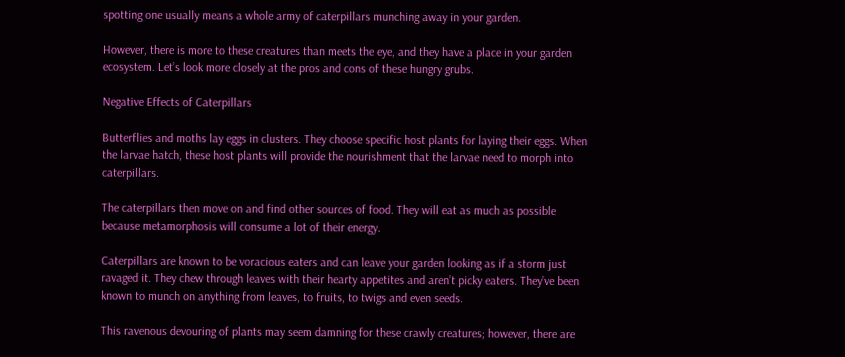spotting one usually means a whole army of caterpillars munching away in your garden.

However, there is more to these creatures than meets the eye, and they have a place in your garden ecosystem. Let’s look more closely at the pros and cons of these hungry grubs.

Negative Effects of Caterpillars

Butterflies and moths lay eggs in clusters. They choose specific host plants for laying their eggs. When the larvae hatch, these host plants will provide the nourishment that the larvae need to morph into caterpillars.

The caterpillars then move on and find other sources of food. They will eat as much as possible because metamorphosis will consume a lot of their energy.

Caterpillars are known to be voracious eaters and can leave your garden looking as if a storm just ravaged it. They chew through leaves with their hearty appetites and aren’t picky eaters. They’ve been known to munch on anything from leaves, to fruits, to twigs and even seeds.

This ravenous devouring of plants may seem damning for these crawly creatures; however, there are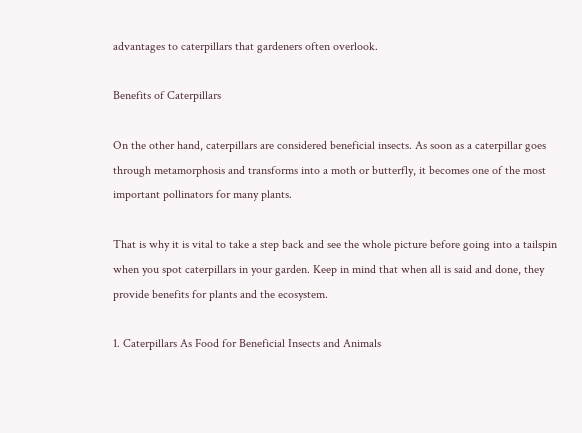advantages to caterpillars that gardeners often overlook.

Benefits of Caterpillars

On the other hand, caterpillars are considered beneficial insects. As soon as a caterpillar goes through metamorphosis and transforms into a moth or butterfly, it becomes one of the most important pollinators for many plants.

That is why it is vital to take a step back and see the whole picture before going into a tailspin when you spot caterpillars in your garden. Keep in mind that when all is said and done, they provide benefits for plants and the ecosystem.

1. Caterpillars As Food for Beneficial Insects and Animals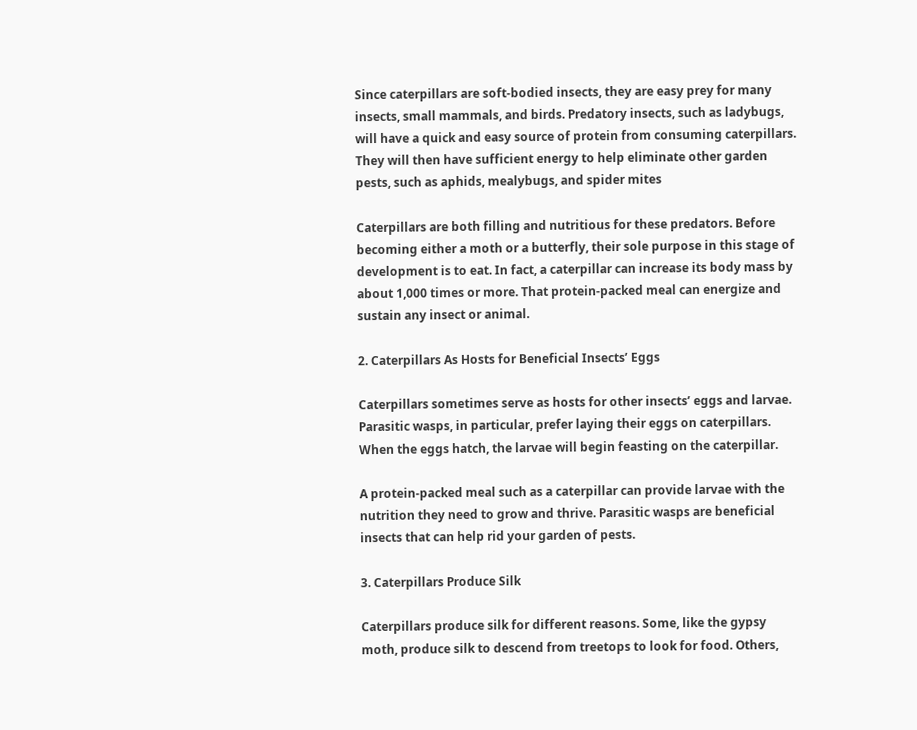Since caterpillars are soft-bodied insects, they are easy prey for many insects, small mammals, and birds. Predatory insects, such as ladybugs, will have a quick and easy source of protein from consuming caterpillars. They will then have sufficient energy to help eliminate other garden pests, such as aphids, mealybugs, and spider mites

Caterpillars are both filling and nutritious for these predators. Before becoming either a moth or a butterfly, their sole purpose in this stage of development is to eat. In fact, a caterpillar can increase its body mass by about 1,000 times or more. That protein-packed meal can energize and sustain any insect or animal.

2. Caterpillars As Hosts for Beneficial Insects’ Eggs

Caterpillars sometimes serve as hosts for other insects’ eggs and larvae. Parasitic wasps, in particular, prefer laying their eggs on caterpillars. When the eggs hatch, the larvae will begin feasting on the caterpillar.

A protein-packed meal such as a caterpillar can provide larvae with the nutrition they need to grow and thrive. Parasitic wasps are beneficial insects that can help rid your garden of pests.

3. Caterpillars Produce Silk

Caterpillars produce silk for different reasons. Some, like the gypsy moth, produce silk to descend from treetops to look for food. Others,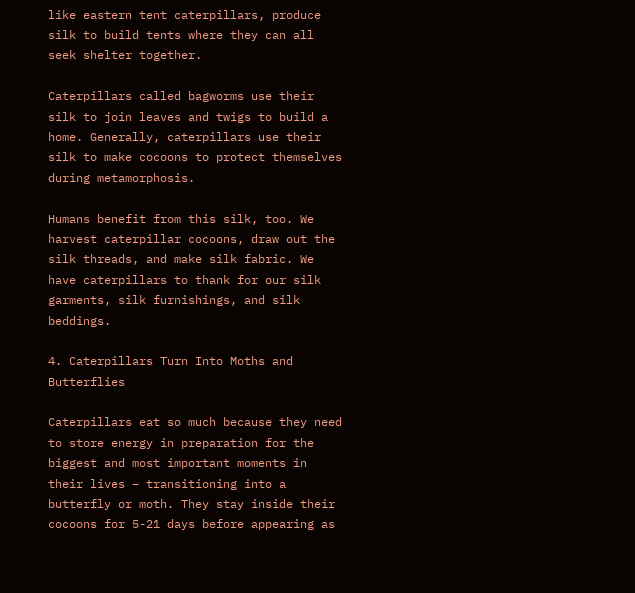like eastern tent caterpillars, produce silk to build tents where they can all seek shelter together.

Caterpillars called bagworms use their silk to join leaves and twigs to build a home. Generally, caterpillars use their silk to make cocoons to protect themselves during metamorphosis.

Humans benefit from this silk, too. We harvest caterpillar cocoons, draw out the silk threads, and make silk fabric. We have caterpillars to thank for our silk garments, silk furnishings, and silk beddings.

4. Caterpillars Turn Into Moths and Butterflies

Caterpillars eat so much because they need to store energy in preparation for the biggest and most important moments in their lives – transitioning into a butterfly or moth. They stay inside their cocoons for 5-21 days before appearing as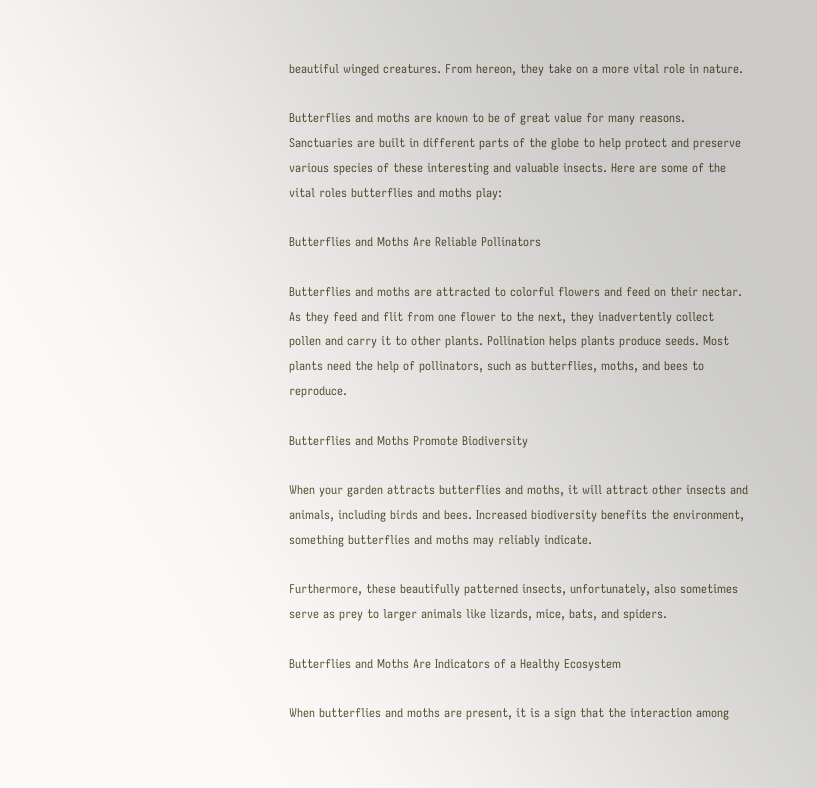beautiful winged creatures. From hereon, they take on a more vital role in nature.

Butterflies and moths are known to be of great value for many reasons. Sanctuaries are built in different parts of the globe to help protect and preserve various species of these interesting and valuable insects. Here are some of the vital roles butterflies and moths play:

Butterflies and Moths Are Reliable Pollinators

Butterflies and moths are attracted to colorful flowers and feed on their nectar. As they feed and flit from one flower to the next, they inadvertently collect pollen and carry it to other plants. Pollination helps plants produce seeds. Most plants need the help of pollinators, such as butterflies, moths, and bees to reproduce.

Butterflies and Moths Promote Biodiversity

When your garden attracts butterflies and moths, it will attract other insects and animals, including birds and bees. Increased biodiversity benefits the environment, something butterflies and moths may reliably indicate.

Furthermore, these beautifully patterned insects, unfortunately, also sometimes serve as prey to larger animals like lizards, mice, bats, and spiders.

Butterflies and Moths Are Indicators of a Healthy Ecosystem

When butterflies and moths are present, it is a sign that the interaction among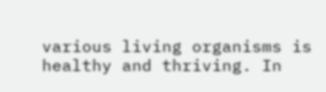various living organisms is healthy and thriving. In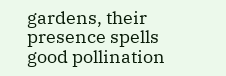gardens, their presence spells good pollination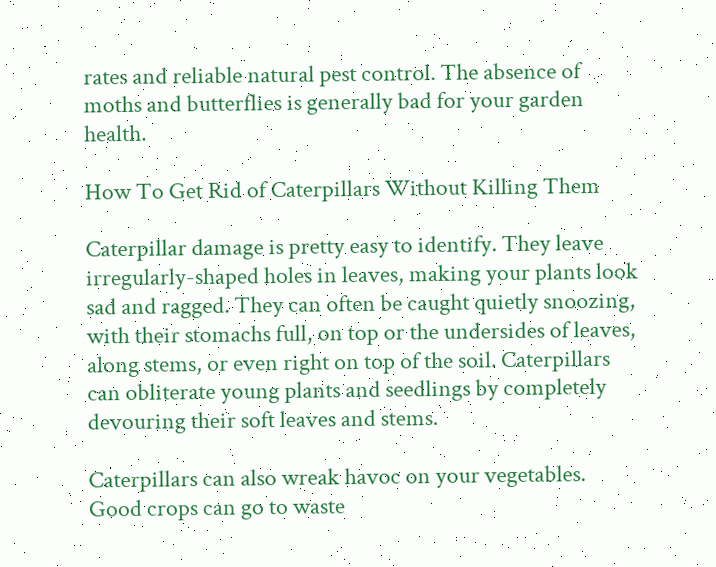rates and reliable natural pest control. The absence of moths and butterflies is generally bad for your garden health.

How To Get Rid of Caterpillars Without Killing Them

Caterpillar damage is pretty easy to identify. They leave irregularly-shaped holes in leaves, making your plants look sad and ragged. They can often be caught quietly snoozing, with their stomachs full, on top or the undersides of leaves, along stems, or even right on top of the soil. Caterpillars can obliterate young plants and seedlings by completely devouring their soft leaves and stems.

Caterpillars can also wreak havoc on your vegetables. Good crops can go to waste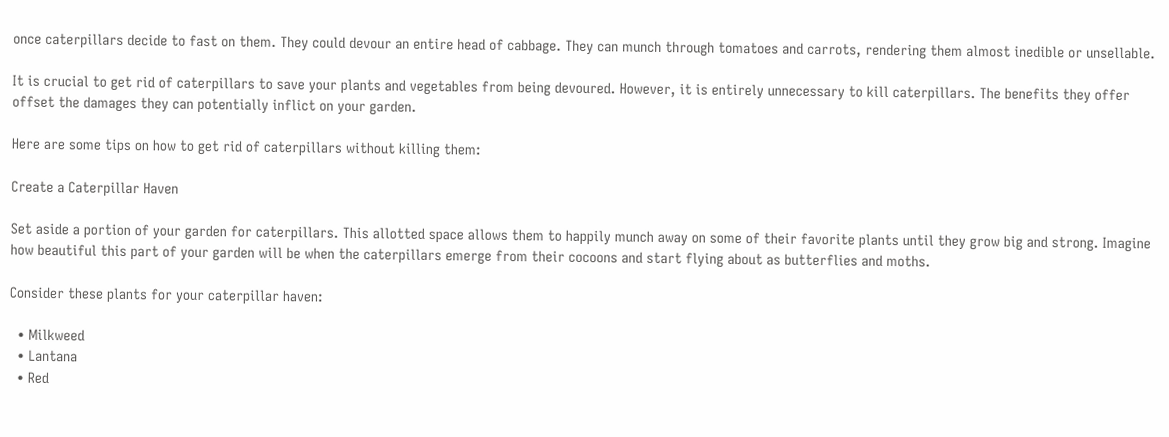once caterpillars decide to fast on them. They could devour an entire head of cabbage. They can munch through tomatoes and carrots, rendering them almost inedible or unsellable.

It is crucial to get rid of caterpillars to save your plants and vegetables from being devoured. However, it is entirely unnecessary to kill caterpillars. The benefits they offer offset the damages they can potentially inflict on your garden.

Here are some tips on how to get rid of caterpillars without killing them:

Create a Caterpillar Haven

Set aside a portion of your garden for caterpillars. This allotted space allows them to happily munch away on some of their favorite plants until they grow big and strong. Imagine how beautiful this part of your garden will be when the caterpillars emerge from their cocoons and start flying about as butterflies and moths.

Consider these plants for your caterpillar haven:

  • Milkweed
  • Lantana
  • Red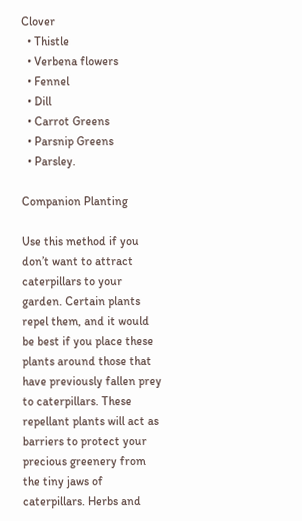Clover
  • Thistle
  • Verbena flowers
  • Fennel
  • Dill
  • Carrot Greens
  • Parsnip Greens
  • Parsley.

Companion Planting

Use this method if you don’t want to attract caterpillars to your garden. Certain plants repel them, and it would be best if you place these plants around those that have previously fallen prey to caterpillars. These repellant plants will act as barriers to protect your precious greenery from the tiny jaws of caterpillars. Herbs and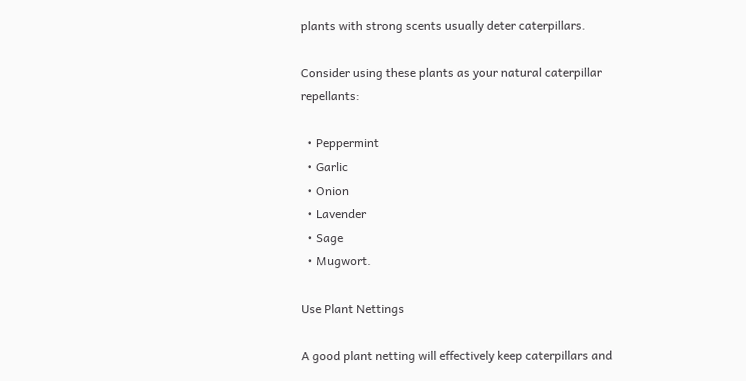plants with strong scents usually deter caterpillars.

Consider using these plants as your natural caterpillar repellants:

  • Peppermint
  • Garlic
  • Onion
  • Lavender
  • Sage
  • Mugwort.

Use Plant Nettings

A good plant netting will effectively keep caterpillars and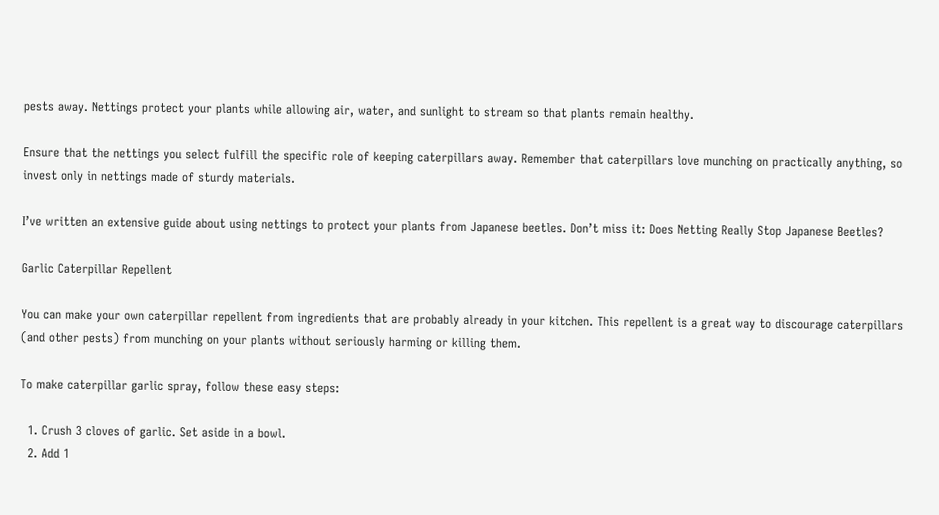pests away. Nettings protect your plants while allowing air, water, and sunlight to stream so that plants remain healthy.

Ensure that the nettings you select fulfill the specific role of keeping caterpillars away. Remember that caterpillars love munching on practically anything, so invest only in nettings made of sturdy materials.

I’ve written an extensive guide about using nettings to protect your plants from Japanese beetles. Don’t miss it: Does Netting Really Stop Japanese Beetles?

Garlic Caterpillar Repellent

You can make your own caterpillar repellent from ingredients that are probably already in your kitchen. This repellent is a great way to discourage caterpillars (and other pests) from munching on your plants without seriously harming or killing them.

To make caterpillar garlic spray, follow these easy steps:

  1. Crush 3 cloves of garlic. Set aside in a bowl.
  2. Add 1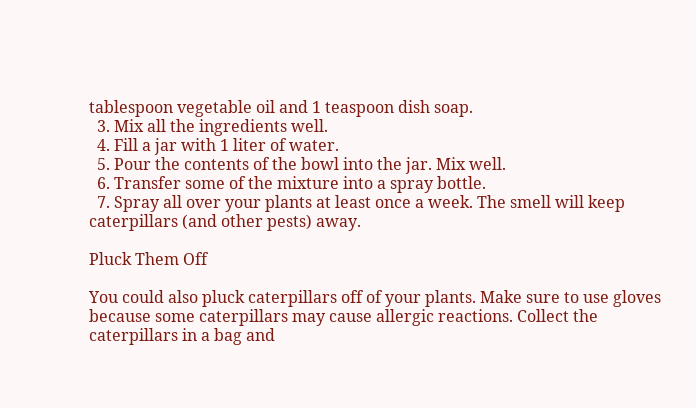tablespoon vegetable oil and 1 teaspoon dish soap.
  3. Mix all the ingredients well.
  4. Fill a jar with 1 liter of water.
  5. Pour the contents of the bowl into the jar. Mix well.
  6. Transfer some of the mixture into a spray bottle.
  7. Spray all over your plants at least once a week. The smell will keep caterpillars (and other pests) away.

Pluck Them Off

You could also pluck caterpillars off of your plants. Make sure to use gloves because some caterpillars may cause allergic reactions. Collect the caterpillars in a bag and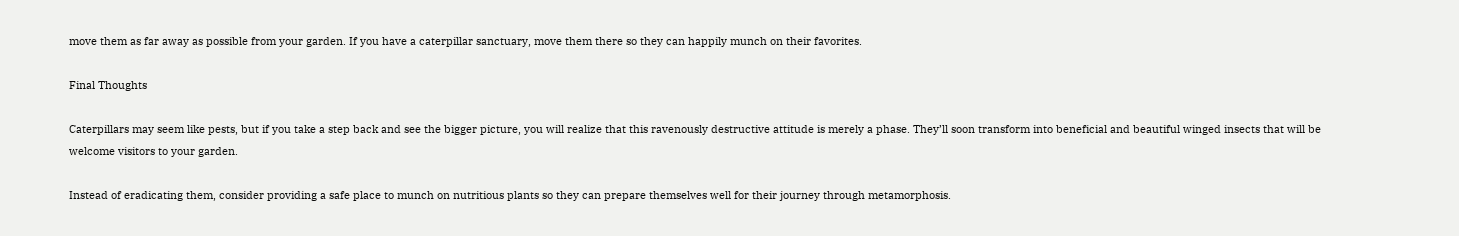move them as far away as possible from your garden. If you have a caterpillar sanctuary, move them there so they can happily munch on their favorites.

Final Thoughts

Caterpillars may seem like pests, but if you take a step back and see the bigger picture, you will realize that this ravenously destructive attitude is merely a phase. They’ll soon transform into beneficial and beautiful winged insects that will be welcome visitors to your garden.

Instead of eradicating them, consider providing a safe place to munch on nutritious plants so they can prepare themselves well for their journey through metamorphosis.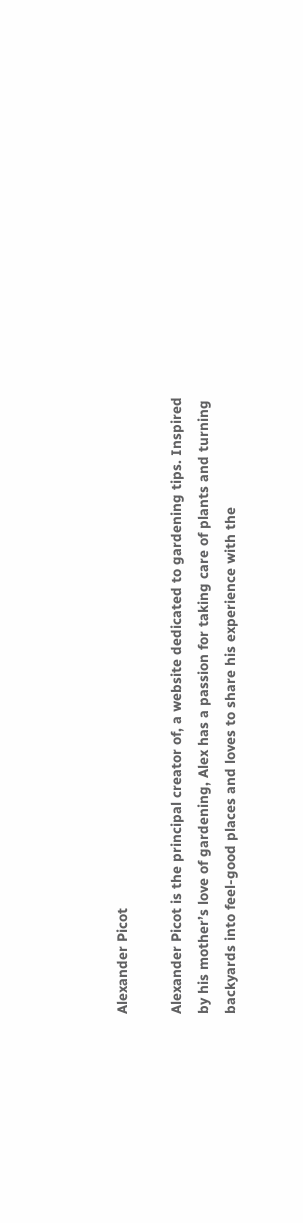Alexander Picot

Alexander Picot is the principal creator of, a website dedicated to gardening tips. Inspired by his mother’s love of gardening, Alex has a passion for taking care of plants and turning backyards into feel-good places and loves to share his experience with the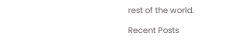rest of the world.

Recent Posts